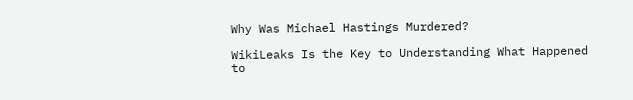Why Was Michael Hastings Murdered?

WikiLeaks Is the Key to Understanding What Happened to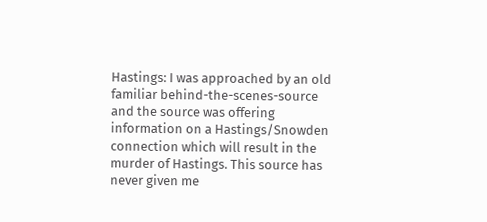Hastings: I was approached by an old familiar behind-the-scenes-source and the source was offering information on a Hastings/Snowden connection which will result in the murder of Hastings. This source has never given me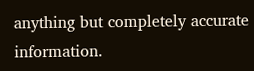anything but completely accurate information.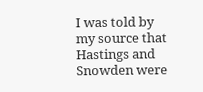I was told by my source that Hastings and Snowden were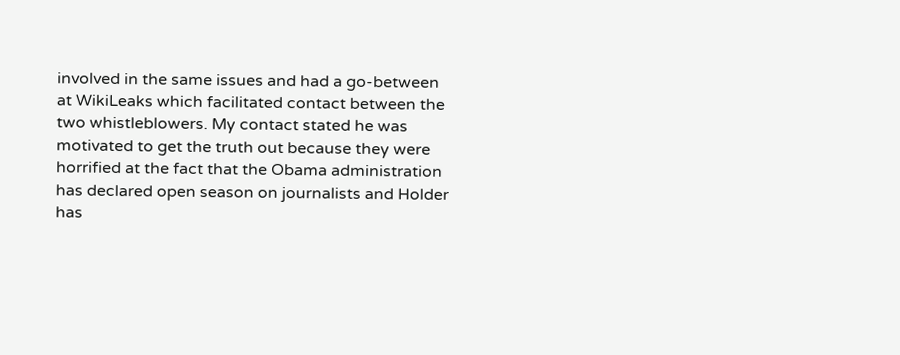involved in the same issues and had a go-between at WikiLeaks which facilitated contact between the two whistleblowers. My contact stated he was motivated to get the truth out because they were horrified at the fact that the Obama administration has declared open season on journalists and Holder has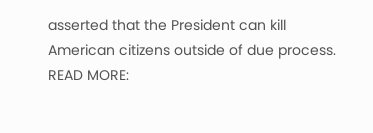asserted that the President can kill American citizens outside of due process.
READ MORE: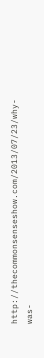http://thecommonsenseshow.com/2013/07/23/why-was-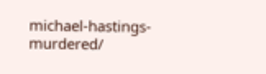michael-hastings-murdered/